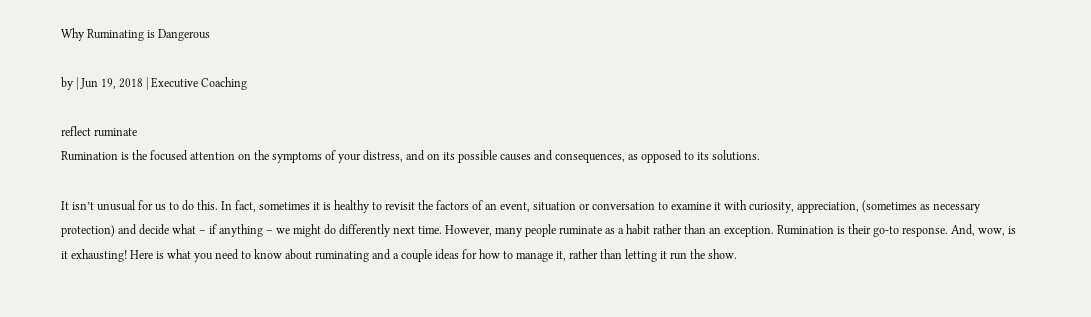Why Ruminating is Dangerous

by | Jun 19, 2018 | Executive Coaching

reflect ruminate
Rumination is the focused attention on the symptoms of your distress, and on its possible causes and consequences, as opposed to its solutions.

It isn’t unusual for us to do this. In fact, sometimes it is healthy to revisit the factors of an event, situation or conversation to examine it with curiosity, appreciation, (sometimes as necessary protection) and decide what – if anything – we might do differently next time. However, many people ruminate as a habit rather than an exception. Rumination is their go-to response. And, wow, is it exhausting! Here is what you need to know about ruminating and a couple ideas for how to manage it, rather than letting it run the show.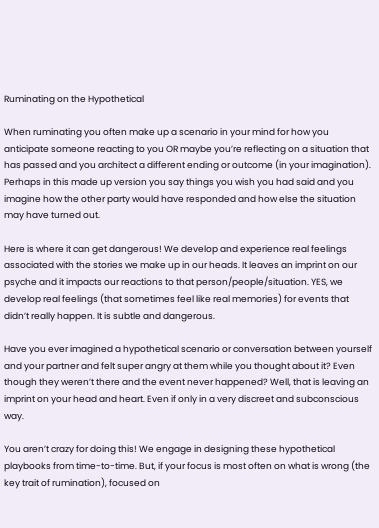Ruminating on the Hypothetical

When ruminating you often make up a scenario in your mind for how you anticipate someone reacting to you OR maybe you’re reflecting on a situation that has passed and you architect a different ending or outcome (in your imagination). Perhaps in this made up version you say things you wish you had said and you imagine how the other party would have responded and how else the situation may have turned out.

Here is where it can get dangerous! We develop and experience real feelings associated with the stories we make up in our heads. It leaves an imprint on our psyche and it impacts our reactions to that person/people/situation. YES, we develop real feelings (that sometimes feel like real memories) for events that didn’t really happen. It is subtle and dangerous.

Have you ever imagined a hypothetical scenario or conversation between yourself and your partner and felt super angry at them while you thought about it? Even though they weren’t there and the event never happened? Well, that is leaving an imprint on your head and heart. Even if only in a very discreet and subconscious way.

You aren’t crazy for doing this! We engage in designing these hypothetical playbooks from time-to-time. But, if your focus is most often on what is wrong (the key trait of rumination), focused on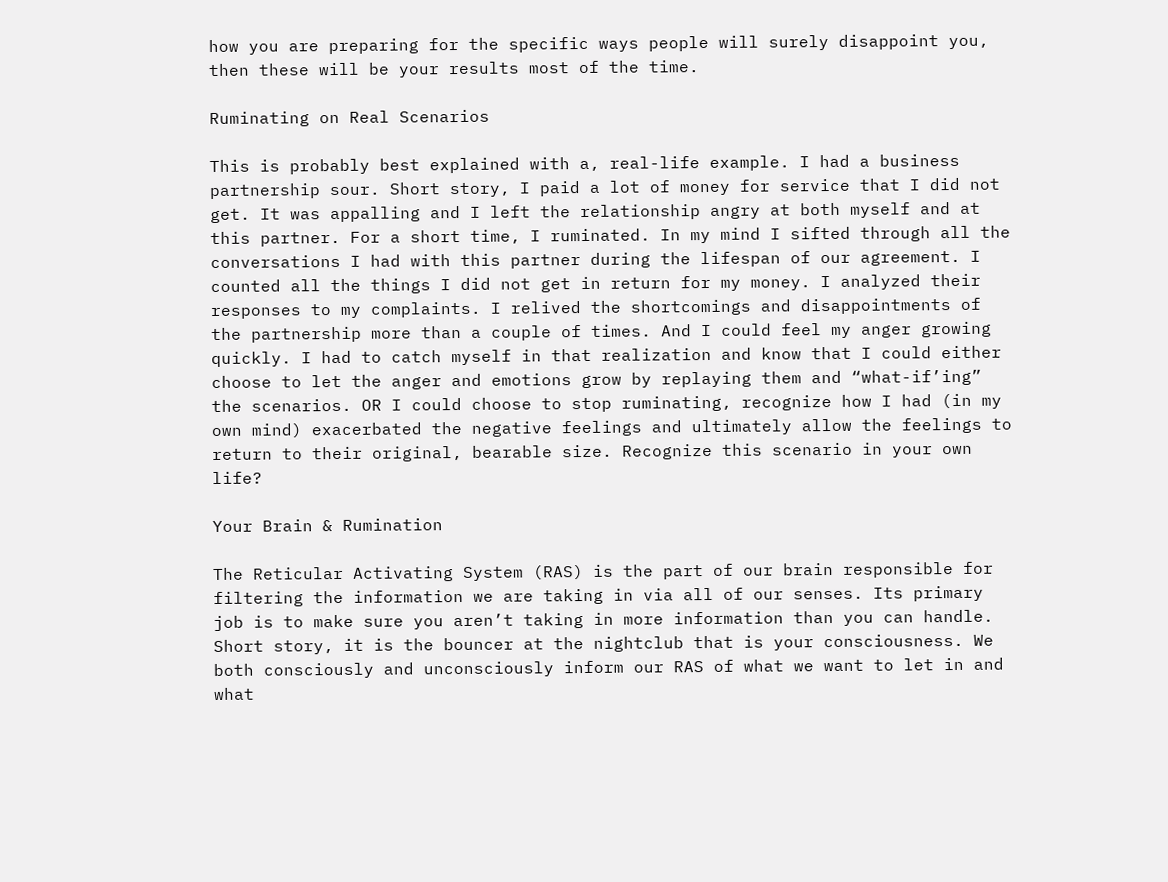how you are preparing for the specific ways people will surely disappoint you, then these will be your results most of the time.

Ruminating on Real Scenarios

This is probably best explained with a, real-life example. I had a business partnership sour. Short story, I paid a lot of money for service that I did not get. It was appalling and I left the relationship angry at both myself and at this partner. For a short time, I ruminated. In my mind I sifted through all the conversations I had with this partner during the lifespan of our agreement. I counted all the things I did not get in return for my money. I analyzed their responses to my complaints. I relived the shortcomings and disappointments of the partnership more than a couple of times. And I could feel my anger growing quickly. I had to catch myself in that realization and know that I could either choose to let the anger and emotions grow by replaying them and “what-if’ing” the scenarios. OR I could choose to stop ruminating, recognize how I had (in my own mind) exacerbated the negative feelings and ultimately allow the feelings to return to their original, bearable size. Recognize this scenario in your own life?

Your Brain & Rumination

The Reticular Activating System (RAS) is the part of our brain responsible for filtering the information we are taking in via all of our senses. Its primary job is to make sure you aren’t taking in more information than you can handle. Short story, it is the bouncer at the nightclub that is your consciousness. We both consciously and unconsciously inform our RAS of what we want to let in and what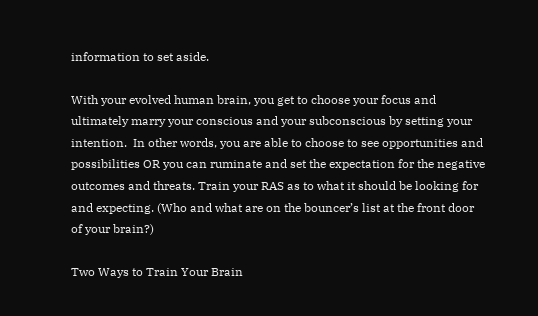information to set aside.

With your evolved human brain, you get to choose your focus and ultimately marry your conscious and your subconscious by setting your intention.  In other words, you are able to choose to see opportunities and possibilities OR you can ruminate and set the expectation for the negative outcomes and threats. Train your RAS as to what it should be looking for and expecting. (Who and what are on the bouncer’s list at the front door of your brain?)

Two Ways to Train Your Brain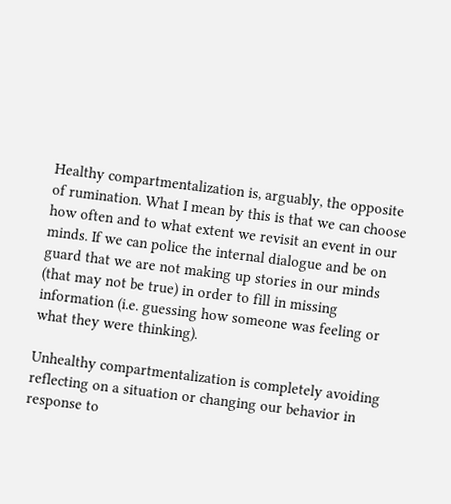Healthy compartmentalization is, arguably, the opposite of rumination. What I mean by this is that we can choose how often and to what extent we revisit an event in our minds. If we can police the internal dialogue and be on guard that we are not making up stories in our minds (that may not be true) in order to fill in missing information (i.e. guessing how someone was feeling or what they were thinking).

Unhealthy compartmentalization is completely avoiding reflecting on a situation or changing our behavior in response to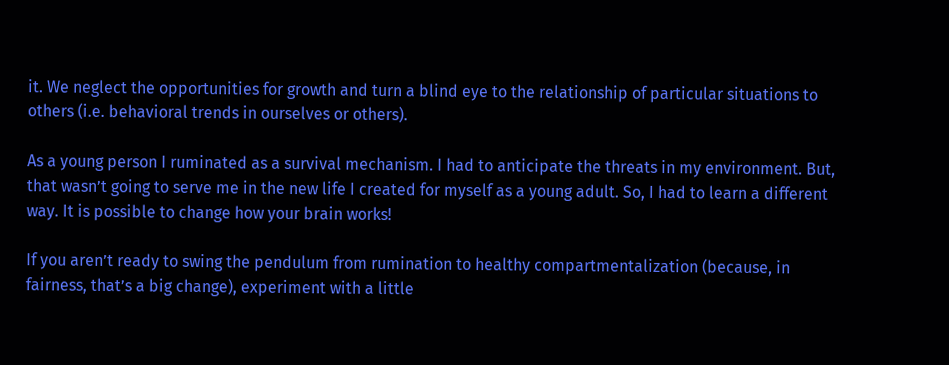it. We neglect the opportunities for growth and turn a blind eye to the relationship of particular situations to others (i.e. behavioral trends in ourselves or others).

As a young person I ruminated as a survival mechanism. I had to anticipate the threats in my environment. But, that wasn’t going to serve me in the new life I created for myself as a young adult. So, I had to learn a different way. It is possible to change how your brain works!

If you aren’t ready to swing the pendulum from rumination to healthy compartmentalization (because, in fairness, that’s a big change), experiment with a little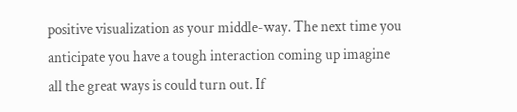positive visualization as your middle-way. The next time you anticipate you have a tough interaction coming up imagine all the great ways is could turn out. If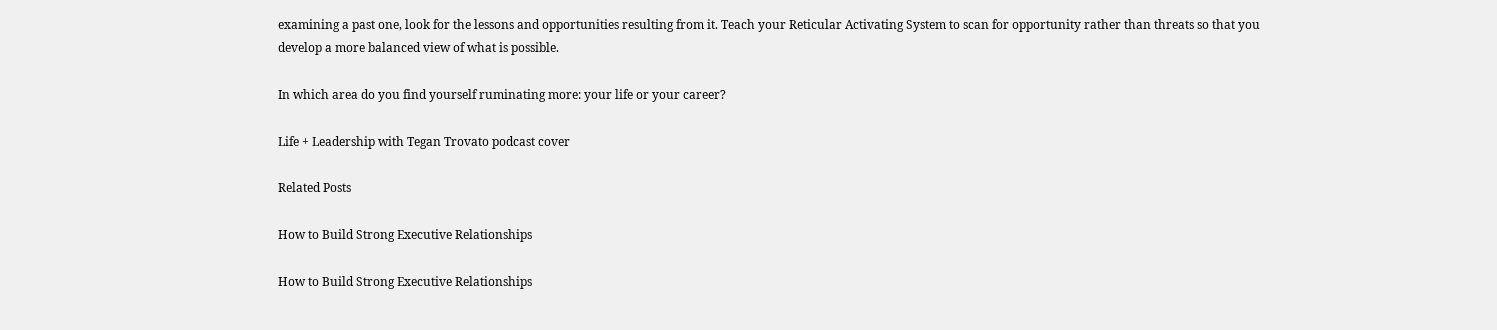examining a past one, look for the lessons and opportunities resulting from it. Teach your Reticular Activating System to scan for opportunity rather than threats so that you develop a more balanced view of what is possible.

In which area do you find yourself ruminating more: your life or your career?

Life + Leadership with Tegan Trovato podcast cover

Related Posts

How to Build Strong Executive Relationships

How to Build Strong Executive Relationships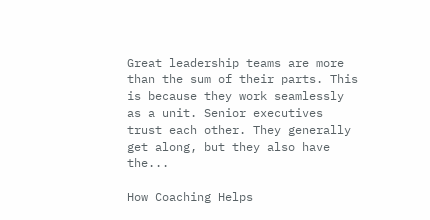Great leadership teams are more than the sum of their parts. This is because they work seamlessly as a unit. Senior executives trust each other. They generally get along, but they also have the...

How Coaching Helps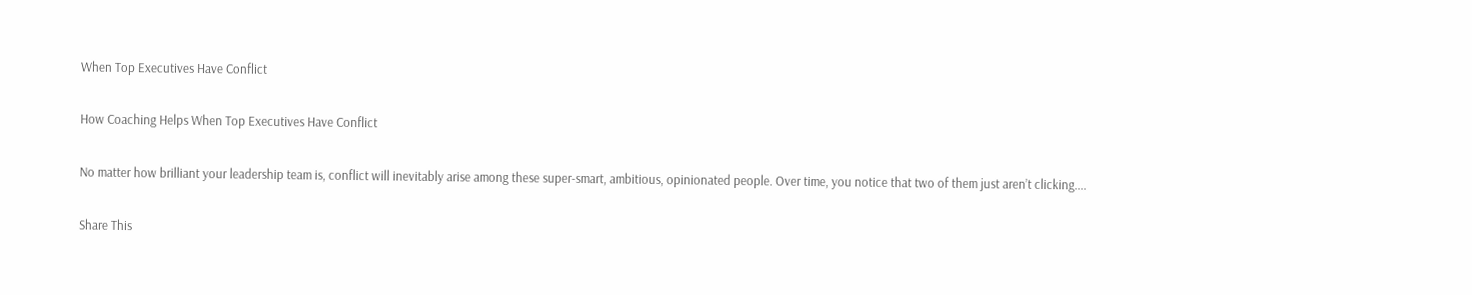When Top Executives Have Conflict

How Coaching Helps When Top Executives Have Conflict

No matter how brilliant your leadership team is, conflict will inevitably arise among these super-smart, ambitious, opinionated people. Over time, you notice that two of them just aren’t clicking....

Share This